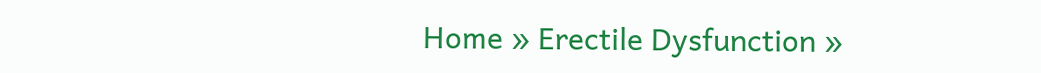Home » Erectile Dysfunction »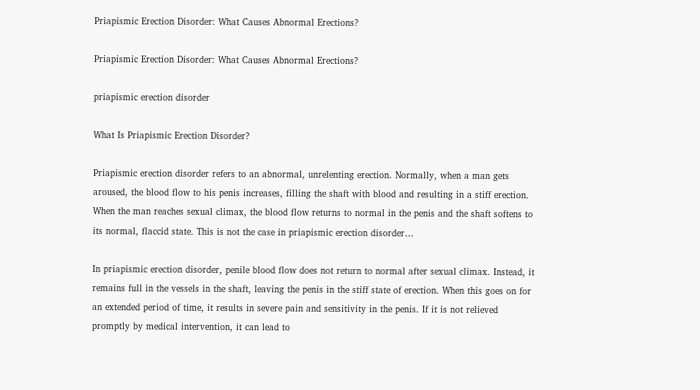Priapismic Erection Disorder: What Causes Abnormal Erections?

Priapismic Erection Disorder: What Causes Abnormal Erections?

priapismic erection disorder

What Is Priapismic Erection Disorder?

Priapismic erection disorder refers to an abnormal, unrelenting erection. Normally, when a man gets aroused, the blood flow to his penis increases, filling the shaft with blood and resulting in a stiff erection. When the man reaches sexual climax, the blood flow returns to normal in the penis and the shaft softens to its normal, flaccid state. This is not the case in priapismic erection disorder…

In priapismic erection disorder, penile blood flow does not return to normal after sexual climax. Instead, it remains full in the vessels in the shaft, leaving the penis in the stiff state of erection. When this goes on for an extended period of time, it results in severe pain and sensitivity in the penis. If it is not relieved promptly by medical intervention, it can lead to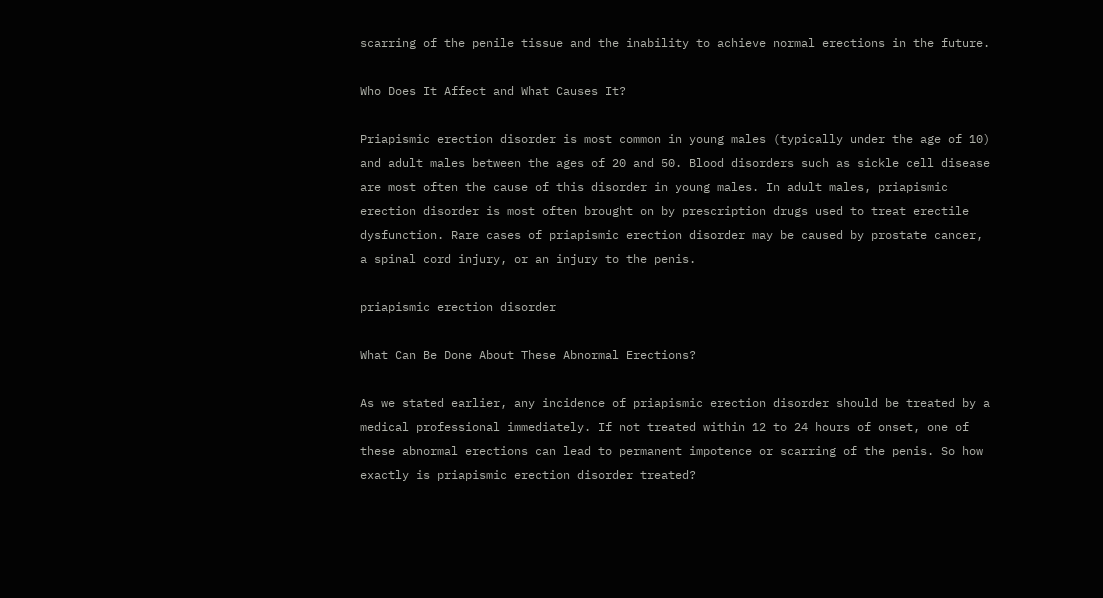scarring of the penile tissue and the inability to achieve normal erections in the future.

Who Does It Affect and What Causes It?

Priapismic erection disorder is most common in young males (typically under the age of 10) and adult males between the ages of 20 and 50. Blood disorders such as sickle cell disease are most often the cause of this disorder in young males. In adult males, priapismic erection disorder is most often brought on by prescription drugs used to treat erectile dysfunction. Rare cases of priapismic erection disorder may be caused by prostate cancer, a spinal cord injury, or an injury to the penis.

priapismic erection disorder

What Can Be Done About These Abnormal Erections?

As we stated earlier, any incidence of priapismic erection disorder should be treated by a medical professional immediately. If not treated within 12 to 24 hours of onset, one of these abnormal erections can lead to permanent impotence or scarring of the penis. So how exactly is priapismic erection disorder treated?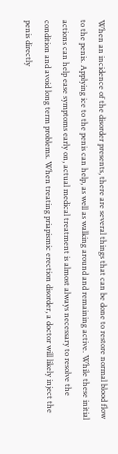When an incidence of the disorder presents, there are several things that can be done to restore normal blood flow to the penis. Applying ice to the penis can help, as well as walking around and remaining active. While these initial actions can help ease symptoms early on, actual medical treatment is almost always necessary to resolve the condition and avoid long term problems. When treating priapismic erection disorder, a doctor will likely inject the penis directly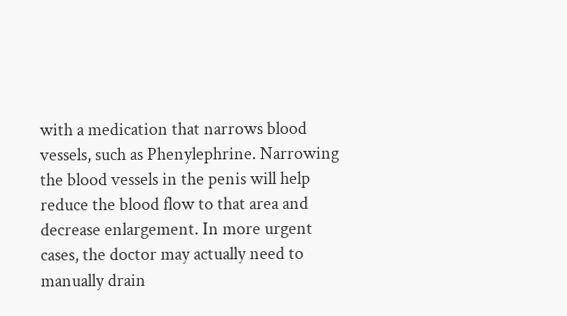with a medication that narrows blood vessels, such as Phenylephrine. Narrowing the blood vessels in the penis will help reduce the blood flow to that area and decrease enlargement. In more urgent cases, the doctor may actually need to manually drain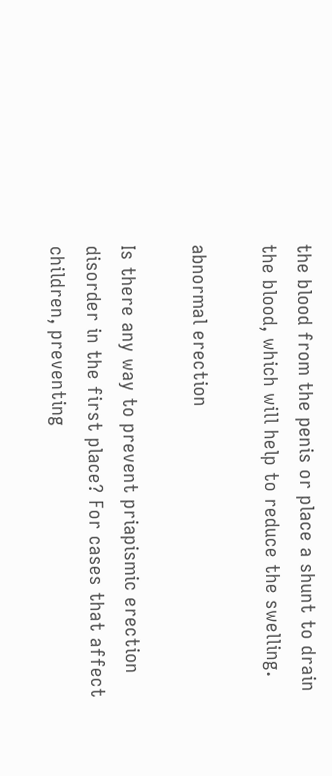the blood from the penis or place a shunt to drain the blood, which will help to reduce the swelling.

abnormal erection

Is there any way to prevent priapismic erection disorder in the first place? For cases that affect children, preventing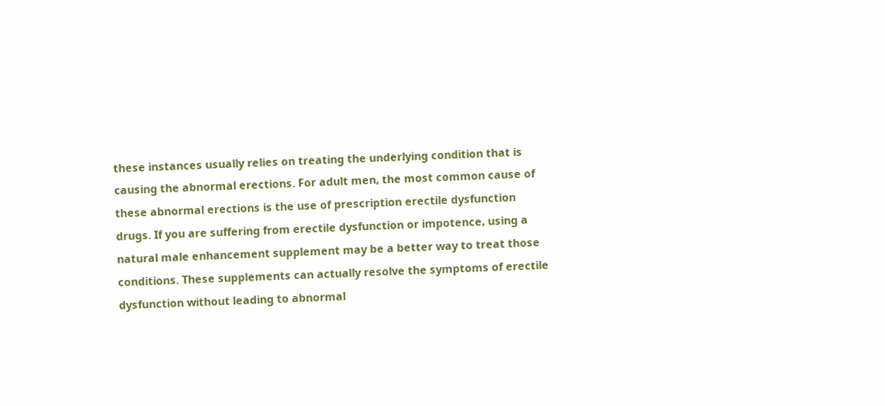these instances usually relies on treating the underlying condition that is causing the abnormal erections. For adult men, the most common cause of these abnormal erections is the use of prescription erectile dysfunction drugs. If you are suffering from erectile dysfunction or impotence, using a natural male enhancement supplement may be a better way to treat those conditions. These supplements can actually resolve the symptoms of erectile dysfunction without leading to abnormal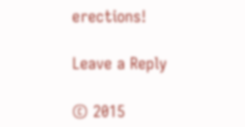erections!

Leave a Reply

© 2015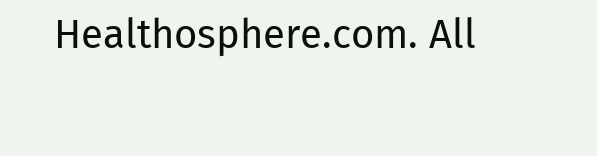Healthosphere.com. All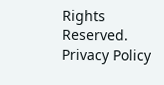Rights Reserved. Privacy Policy